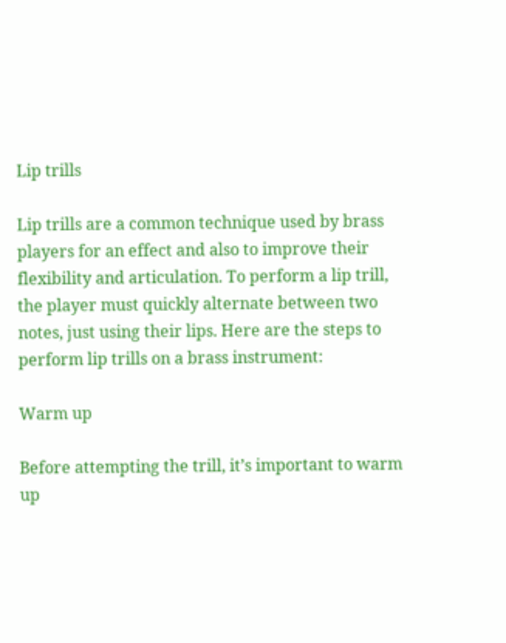Lip trills

Lip trills are a common technique used by brass players for an effect and also to improve their flexibility and articulation. To perform a lip trill, the player must quickly alternate between two notes, just using their lips. Here are the steps to perform lip trills on a brass instrument:

Warm up

Before attempting the trill, it’s important to warm up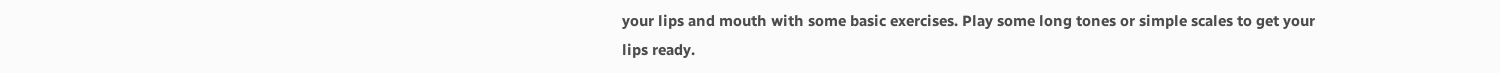your lips and mouth with some basic exercises. Play some long tones or simple scales to get your lips ready.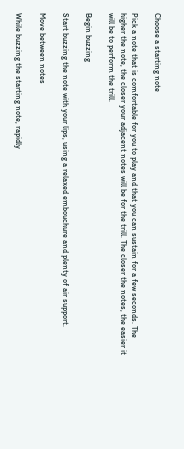Choose a starting note

Pick a note that is comfortable for you to play and that you can sustain for a few seconds. The higher the note, the closer your adjacent notes will be for the trill. The closer the notes, the easier it will be to perform the trill.

Begin buzzing

Start buzzing the note with your lips, using a relaxed embouchure and plenty of air support.

Move between notes

While buzzing the starting note, rapidly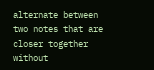alternate between two notes that are closer together without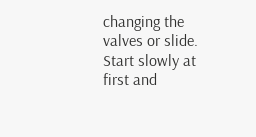changing the valves or slide. Start slowly at first and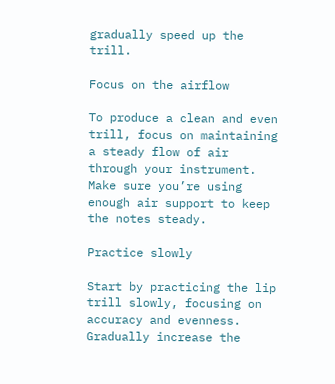gradually speed up the trill.

Focus on the airflow

To produce a clean and even trill, focus on maintaining a steady flow of air through your instrument. Make sure you’re using enough air support to keep the notes steady.

Practice slowly

Start by practicing the lip trill slowly, focusing on accuracy and evenness. Gradually increase the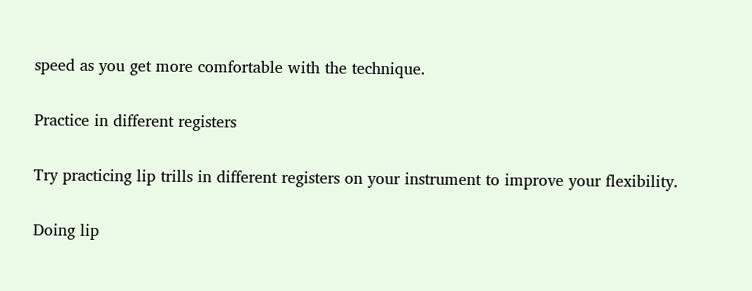speed as you get more comfortable with the technique.

Practice in different registers

Try practicing lip trills in different registers on your instrument to improve your flexibility.

Doing lip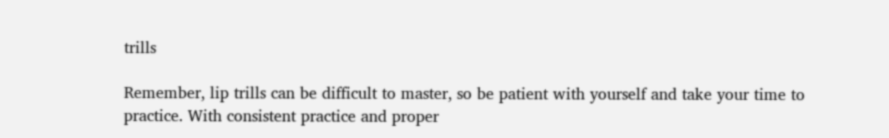trills

Remember, lip trills can be difficult to master, so be patient with yourself and take your time to practice. With consistent practice and proper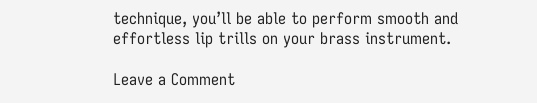technique, you’ll be able to perform smooth and effortless lip trills on your brass instrument.

Leave a Comment